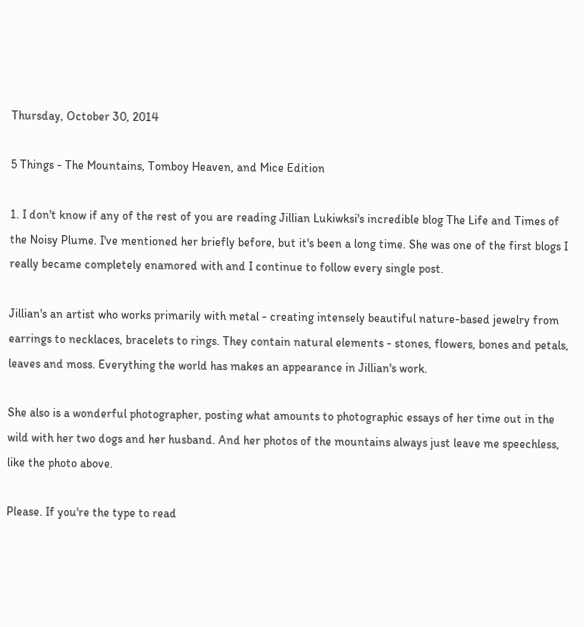Thursday, October 30, 2014

5 Things - The Mountains, Tomboy Heaven, and Mice Edition

1. I don't know if any of the rest of you are reading Jillian Lukiwksi's incredible blog The Life and Times of the Noisy Plume. I've mentioned her briefly before, but it's been a long time. She was one of the first blogs I really became completely enamored with and I continue to follow every single post.

Jillian's an artist who works primarily with metal - creating intensely beautiful nature-based jewelry from earrings to necklaces, bracelets to rings. They contain natural elements - stones, flowers, bones and petals, leaves and moss. Everything the world has makes an appearance in Jillian's work.

She also is a wonderful photographer, posting what amounts to photographic essays of her time out in the wild with her two dogs and her husband. And her photos of the mountains always just leave me speechless, like the photo above.

Please. If you're the type to read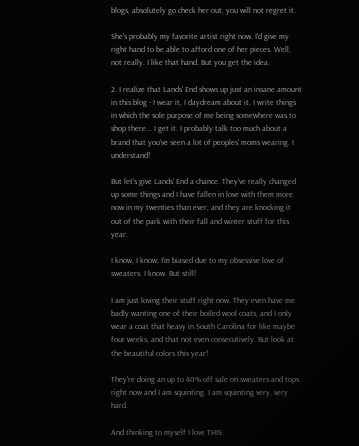blogs, absolutely go check her out, you will not regret it.

She's probably my favorite artist right now. I'd give my right hand to be able to afford one of her pieces. Well, not really. I like that hand. But you get the idea.

2. I realize that Lands' End shows up just an insane amount in this blog - I wear it, I daydream about it, I write things in which the sole purpose of me being somewhere was to shop there... I get it. I probably talk too much about a brand that you've seen a lot of peoples' moms wearing. I understand!

But let's give Lands' End a chance. They've really changed up some things and I have fallen in love with them more now in my twenties than ever, and they are knocking it out of the park with their fall and winter stuff for this year.

I know, I know; I'm biased due to my obsessive love of sweaters. I know. But still!

I am just loving their stuff right now. They even have me badly wanting one of their boiled wool coats, and I only wear a coat that heavy in South Carolina for like maybe four weeks, and that not even consecutively. But look at the beautiful colors this year!

They're doing an up to 40% off sale on sweaters and tops right now and I am squinting. I am squinting very, very hard.

And thinking to myself I love THIS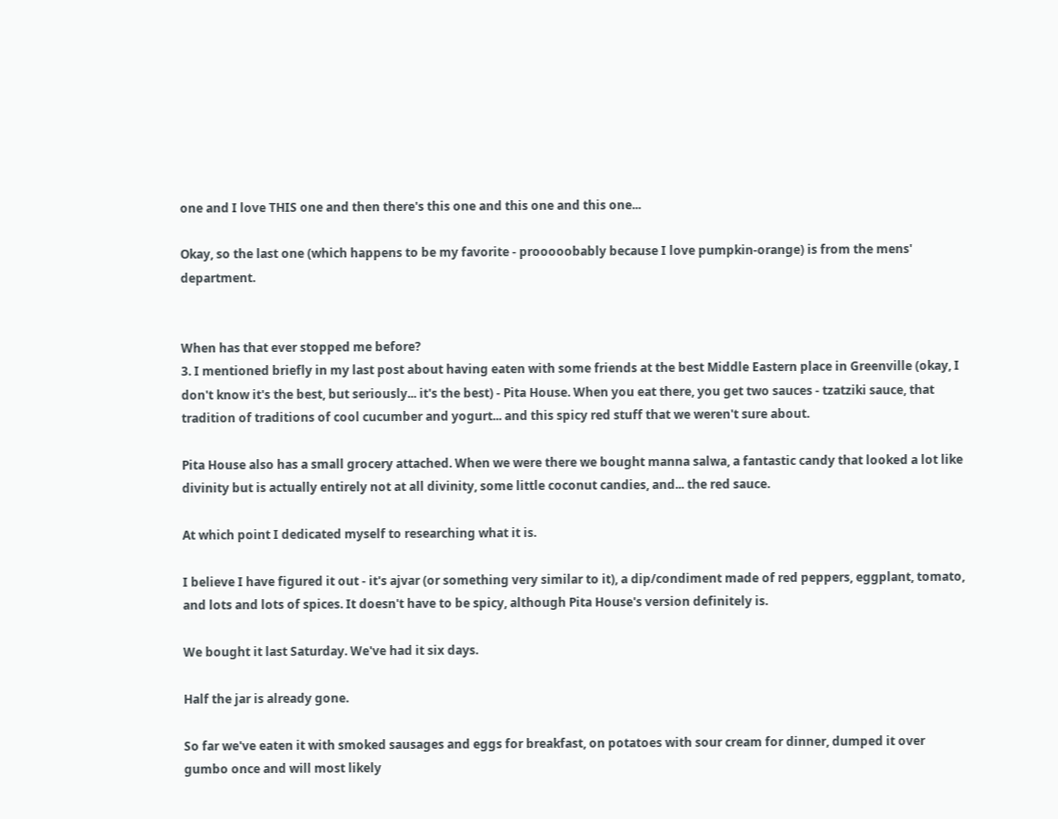one and I love THIS one and then there's this one and this one and this one...

Okay, so the last one (which happens to be my favorite - prooooobably because I love pumpkin-orange) is from the mens' department.


When has that ever stopped me before?
3. I mentioned briefly in my last post about having eaten with some friends at the best Middle Eastern place in Greenville (okay, I don't know it's the best, but seriously... it's the best) - Pita House. When you eat there, you get two sauces - tzatziki sauce, that tradition of traditions of cool cucumber and yogurt... and this spicy red stuff that we weren't sure about.

Pita House also has a small grocery attached. When we were there we bought manna salwa, a fantastic candy that looked a lot like divinity but is actually entirely not at all divinity, some little coconut candies, and... the red sauce.

At which point I dedicated myself to researching what it is.

I believe I have figured it out - it's ajvar (or something very similar to it), a dip/condiment made of red peppers, eggplant, tomato, and lots and lots of spices. It doesn't have to be spicy, although Pita House's version definitely is.

We bought it last Saturday. We've had it six days.

Half the jar is already gone.

So far we've eaten it with smoked sausages and eggs for breakfast, on potatoes with sour cream for dinner, dumped it over gumbo once and will most likely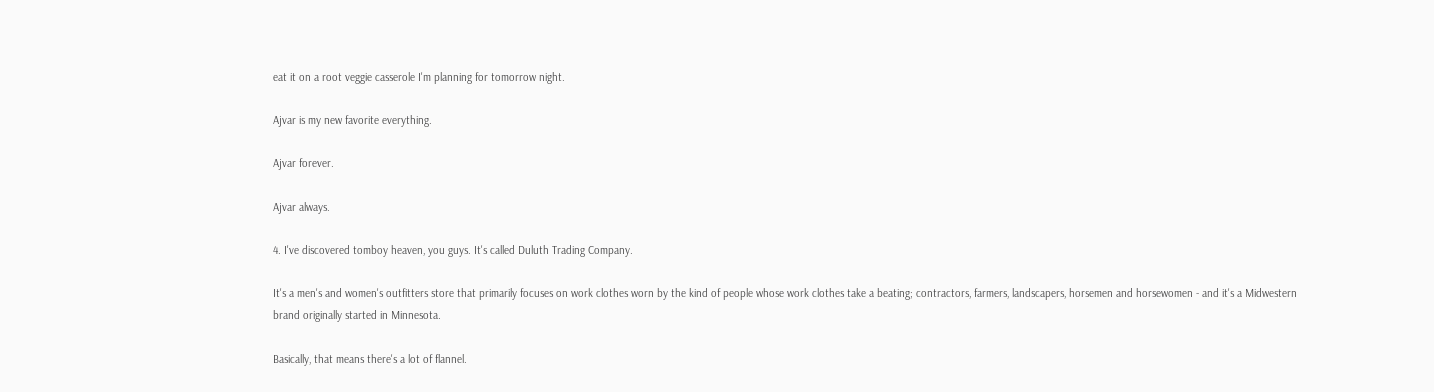eat it on a root veggie casserole I'm planning for tomorrow night.

Ajvar is my new favorite everything.

Ajvar forever.

Ajvar always.

4. I've discovered tomboy heaven, you guys. It's called Duluth Trading Company.

It's a men's and women's outfitters store that primarily focuses on work clothes worn by the kind of people whose work clothes take a beating; contractors, farmers, landscapers, horsemen and horsewomen - and it's a Midwestern brand originally started in Minnesota.

Basically, that means there's a lot of flannel.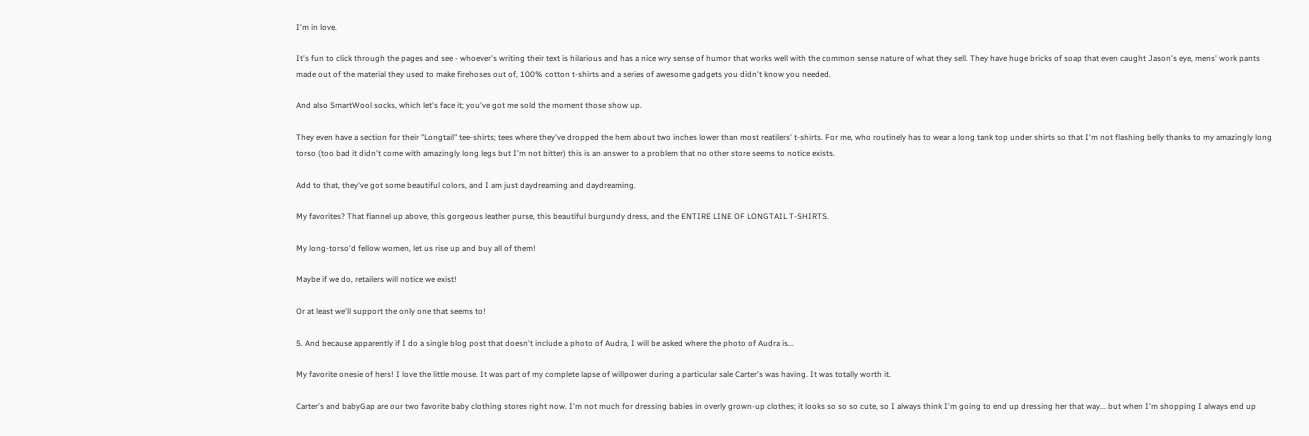I'm in love.

It's fun to click through the pages and see - whoever's writing their text is hilarious and has a nice wry sense of humor that works well with the common sense nature of what they sell. They have huge bricks of soap that even caught Jason's eye, mens' work pants made out of the material they used to make firehoses out of, 100% cotton t-shirts and a series of awesome gadgets you didn't know you needed.

And also SmartWool socks, which let's face it; you've got me sold the moment those show up.

They even have a section for their "Longtail" tee-shirts; tees where they've dropped the hem about two inches lower than most reatilers' t-shirts. For me, who routinely has to wear a long tank top under shirts so that I'm not flashing belly thanks to my amazingly long torso (too bad it didn't come with amazingly long legs but I'm not bitter) this is an answer to a problem that no other store seems to notice exists.

Add to that, they've got some beautiful colors, and I am just daydreaming and daydreaming.

My favorites? That flannel up above, this gorgeous leather purse, this beautiful burgundy dress, and the ENTIRE LINE OF LONGTAIL T-SHIRTS.

My long-torso'd fellow women, let us rise up and buy all of them!

Maybe if we do, retailers will notice we exist!

Or at least we'll support the only one that seems to!

5. And because apparently if I do a single blog post that doesn't include a photo of Audra, I will be asked where the photo of Audra is...

My favorite onesie of hers! I love the little mouse. It was part of my complete lapse of willpower during a particular sale Carter's was having. It was totally worth it.

Carter's and babyGap are our two favorite baby clothing stores right now. I'm not much for dressing babies in overly grown-up clothes; it looks so so so cute, so I always think I'm going to end up dressing her that way... but when I'm shopping I always end up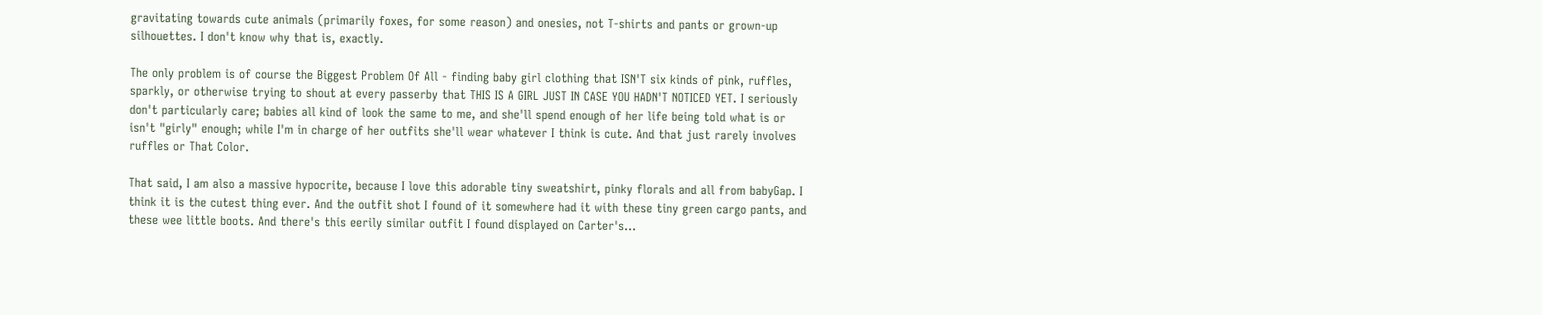gravitating towards cute animals (primarily foxes, for some reason) and onesies, not T-shirts and pants or grown-up silhouettes. I don't know why that is, exactly.

The only problem is of course the Biggest Problem Of All - finding baby girl clothing that ISN'T six kinds of pink, ruffles, sparkly, or otherwise trying to shout at every passerby that THIS IS A GIRL JUST IN CASE YOU HADN'T NOTICED YET. I seriously don't particularly care; babies all kind of look the same to me, and she'll spend enough of her life being told what is or isn't "girly" enough; while I'm in charge of her outfits she'll wear whatever I think is cute. And that just rarely involves ruffles or That Color.

That said, I am also a massive hypocrite, because I love this adorable tiny sweatshirt, pinky florals and all from babyGap. I think it is the cutest thing ever. And the outfit shot I found of it somewhere had it with these tiny green cargo pants, and these wee little boots. And there's this eerily similar outfit I found displayed on Carter's...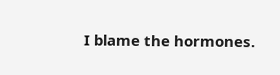I blame the hormones.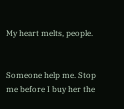My heart melts, people.


Someone help me. Stop me before I buy her the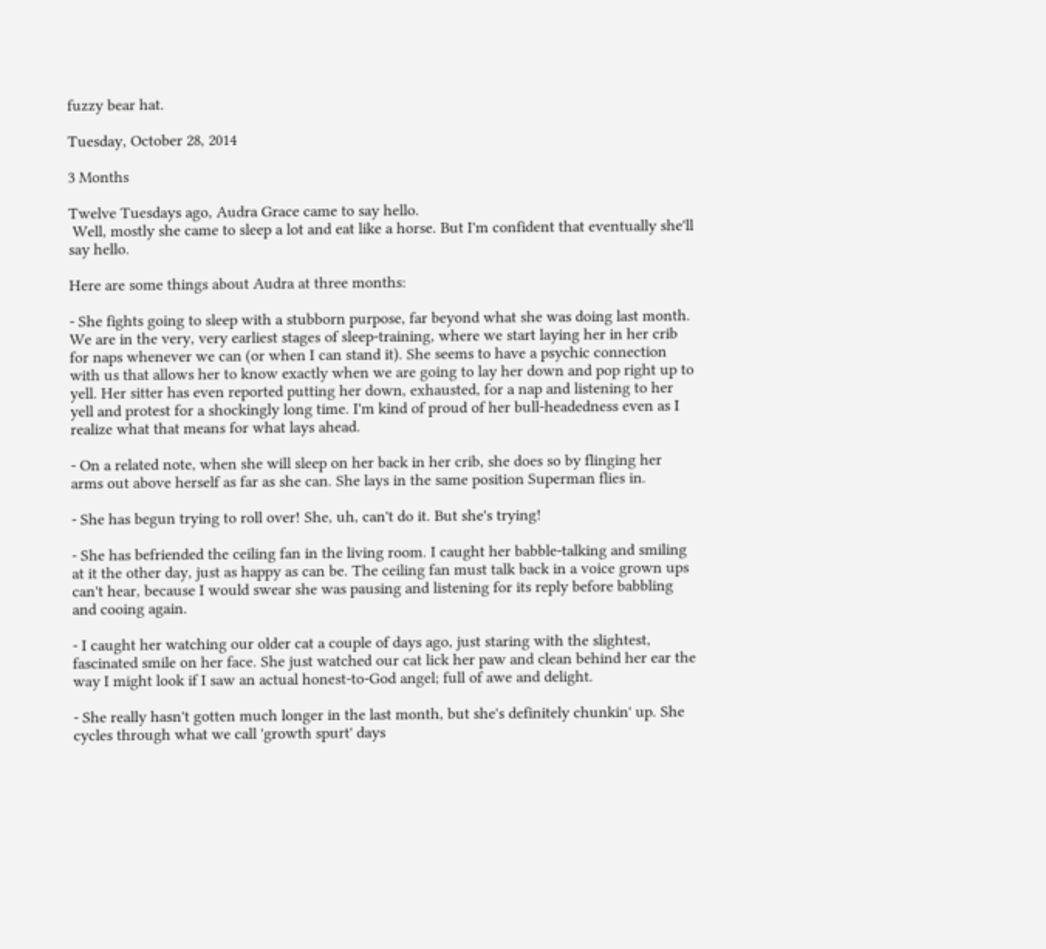fuzzy bear hat.

Tuesday, October 28, 2014

3 Months

Twelve Tuesdays ago, Audra Grace came to say hello.
 Well, mostly she came to sleep a lot and eat like a horse. But I'm confident that eventually she'll say hello.

Here are some things about Audra at three months:

- She fights going to sleep with a stubborn purpose, far beyond what she was doing last month. We are in the very, very earliest stages of sleep-training, where we start laying her in her crib for naps whenever we can (or when I can stand it). She seems to have a psychic connection with us that allows her to know exactly when we are going to lay her down and pop right up to yell. Her sitter has even reported putting her down, exhausted, for a nap and listening to her yell and protest for a shockingly long time. I'm kind of proud of her bull-headedness even as I realize what that means for what lays ahead.

- On a related note, when she will sleep on her back in her crib, she does so by flinging her arms out above herself as far as she can. She lays in the same position Superman flies in.

- She has begun trying to roll over! She, uh, can't do it. But she's trying!

- She has befriended the ceiling fan in the living room. I caught her babble-talking and smiling at it the other day, just as happy as can be. The ceiling fan must talk back in a voice grown ups can't hear, because I would swear she was pausing and listening for its reply before babbling and cooing again.

- I caught her watching our older cat a couple of days ago, just staring with the slightest, fascinated smile on her face. She just watched our cat lick her paw and clean behind her ear the way I might look if I saw an actual honest-to-God angel; full of awe and delight.

- She really hasn't gotten much longer in the last month, but she's definitely chunkin' up. She cycles through what we call 'growth spurt' days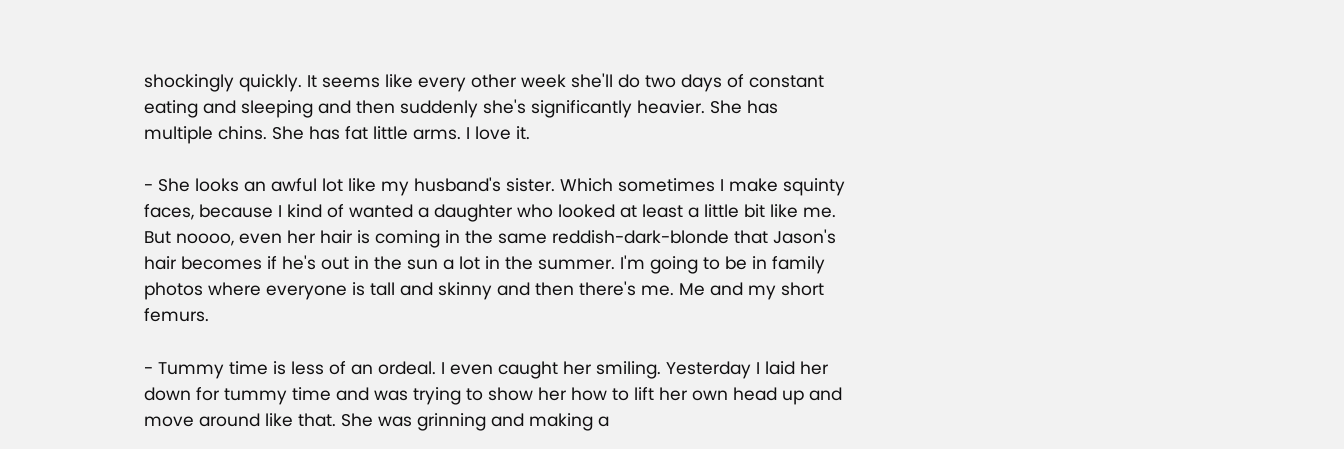shockingly quickly. It seems like every other week she'll do two days of constant eating and sleeping and then suddenly she's significantly heavier. She has multiple chins. She has fat little arms. I love it.

- She looks an awful lot like my husband's sister. Which sometimes I make squinty faces, because I kind of wanted a daughter who looked at least a little bit like me. But noooo, even her hair is coming in the same reddish-dark-blonde that Jason's hair becomes if he's out in the sun a lot in the summer. I'm going to be in family photos where everyone is tall and skinny and then there's me. Me and my short femurs.

- Tummy time is less of an ordeal. I even caught her smiling. Yesterday I laid her down for tummy time and was trying to show her how to lift her own head up and move around like that. She was grinning and making a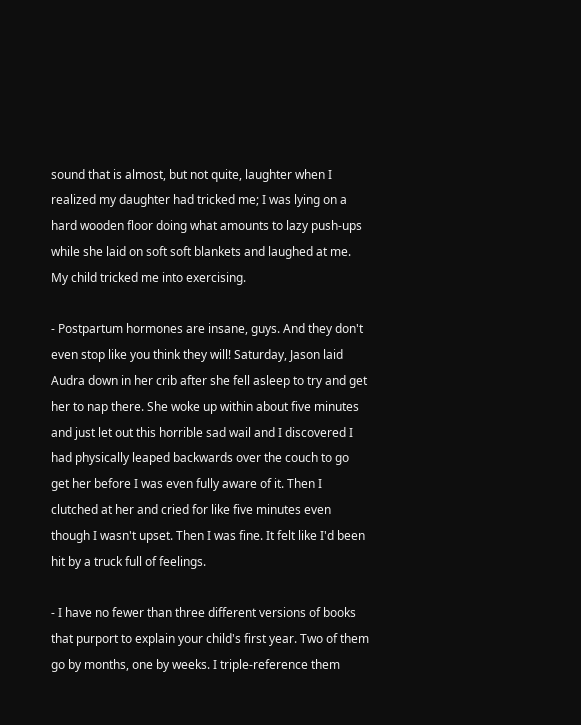sound that is almost, but not quite, laughter when I realized my daughter had tricked me; I was lying on a hard wooden floor doing what amounts to lazy push-ups while she laid on soft soft blankets and laughed at me. My child tricked me into exercising.

- Postpartum hormones are insane, guys. And they don't even stop like you think they will! Saturday, Jason laid Audra down in her crib after she fell asleep to try and get her to nap there. She woke up within about five minutes and just let out this horrible sad wail and I discovered I had physically leaped backwards over the couch to go get her before I was even fully aware of it. Then I clutched at her and cried for like five minutes even though I wasn't upset. Then I was fine. It felt like I'd been hit by a truck full of feelings.

- I have no fewer than three different versions of books that purport to explain your child's first year. Two of them go by months, one by weeks. I triple-reference them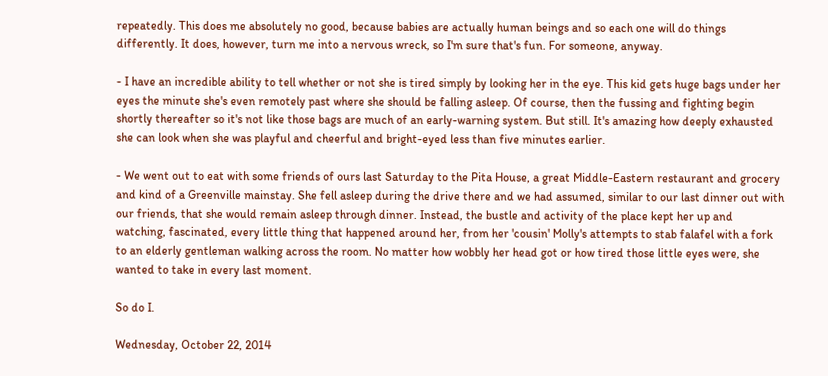repeatedly. This does me absolutely no good, because babies are actually human beings and so each one will do things differently. It does, however, turn me into a nervous wreck, so I'm sure that's fun. For someone, anyway.

- I have an incredible ability to tell whether or not she is tired simply by looking her in the eye. This kid gets huge bags under her eyes the minute she's even remotely past where she should be falling asleep. Of course, then the fussing and fighting begin shortly thereafter so it's not like those bags are much of an early-warning system. But still. It's amazing how deeply exhausted she can look when she was playful and cheerful and bright-eyed less than five minutes earlier.

- We went out to eat with some friends of ours last Saturday to the Pita House, a great Middle-Eastern restaurant and grocery and kind of a Greenville mainstay. She fell asleep during the drive there and we had assumed, similar to our last dinner out with our friends, that she would remain asleep through dinner. Instead, the bustle and activity of the place kept her up and watching, fascinated, every little thing that happened around her, from her 'cousin' Molly's attempts to stab falafel with a fork to an elderly gentleman walking across the room. No matter how wobbly her head got or how tired those little eyes were, she wanted to take in every last moment.

So do I.

Wednesday, October 22, 2014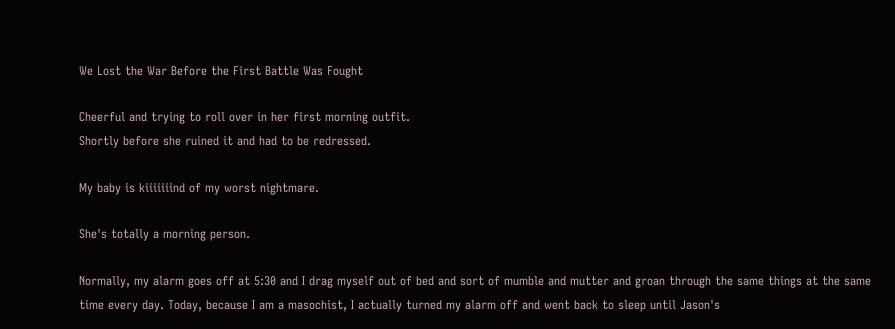We Lost the War Before the First Battle Was Fought

Cheerful and trying to roll over in her first morning outfit.
Shortly before she ruined it and had to be redressed.

My baby is kiiiiiiind of my worst nightmare.

She's totally a morning person.

Normally, my alarm goes off at 5:30 and I drag myself out of bed and sort of mumble and mutter and groan through the same things at the same time every day. Today, because I am a masochist, I actually turned my alarm off and went back to sleep until Jason's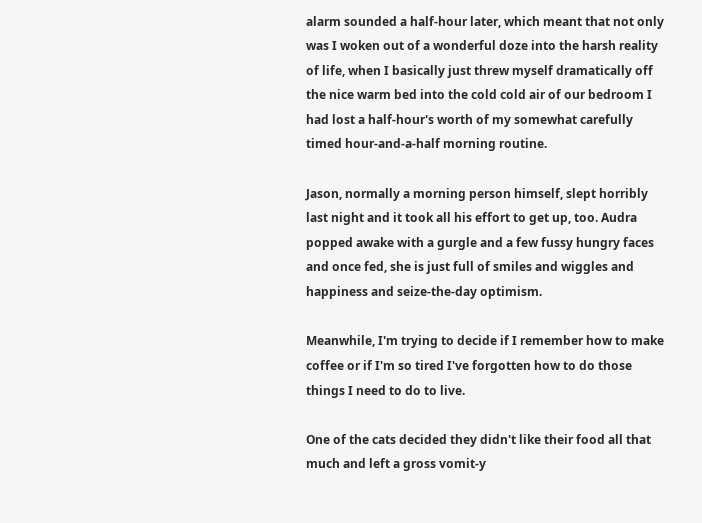alarm sounded a half-hour later, which meant that not only was I woken out of a wonderful doze into the harsh reality of life, when I basically just threw myself dramatically off the nice warm bed into the cold cold air of our bedroom I had lost a half-hour's worth of my somewhat carefully timed hour-and-a-half morning routine.

Jason, normally a morning person himself, slept horribly last night and it took all his effort to get up, too. Audra popped awake with a gurgle and a few fussy hungry faces and once fed, she is just full of smiles and wiggles and happiness and seize-the-day optimism.

Meanwhile, I'm trying to decide if I remember how to make coffee or if I'm so tired I've forgotten how to do those things I need to do to live.

One of the cats decided they didn't like their food all that much and left a gross vomit-y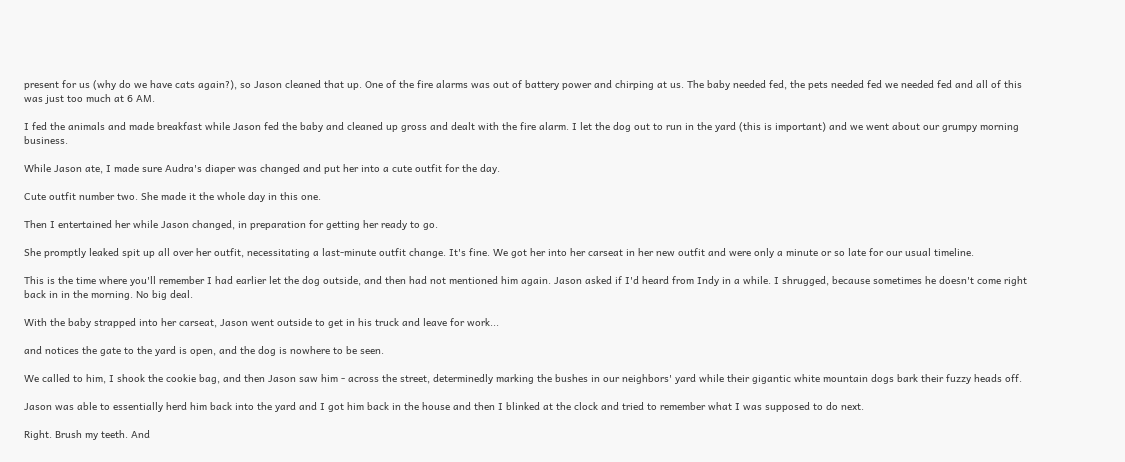present for us (why do we have cats again?), so Jason cleaned that up. One of the fire alarms was out of battery power and chirping at us. The baby needed fed, the pets needed fed we needed fed and all of this was just too much at 6 AM.

I fed the animals and made breakfast while Jason fed the baby and cleaned up gross and dealt with the fire alarm. I let the dog out to run in the yard (this is important) and we went about our grumpy morning business.

While Jason ate, I made sure Audra's diaper was changed and put her into a cute outfit for the day.

Cute outfit number two. She made it the whole day in this one.

Then I entertained her while Jason changed, in preparation for getting her ready to go.

She promptly leaked spit up all over her outfit, necessitating a last-minute outfit change. It's fine. We got her into her carseat in her new outfit and were only a minute or so late for our usual timeline.

This is the time where you'll remember I had earlier let the dog outside, and then had not mentioned him again. Jason asked if I'd heard from Indy in a while. I shrugged, because sometimes he doesn't come right back in in the morning. No big deal.

With the baby strapped into her carseat, Jason went outside to get in his truck and leave for work...

and notices the gate to the yard is open, and the dog is nowhere to be seen.

We called to him, I shook the cookie bag, and then Jason saw him - across the street, determinedly marking the bushes in our neighbors' yard while their gigantic white mountain dogs bark their fuzzy heads off.

Jason was able to essentially herd him back into the yard and I got him back in the house and then I blinked at the clock and tried to remember what I was supposed to do next.

Right. Brush my teeth. And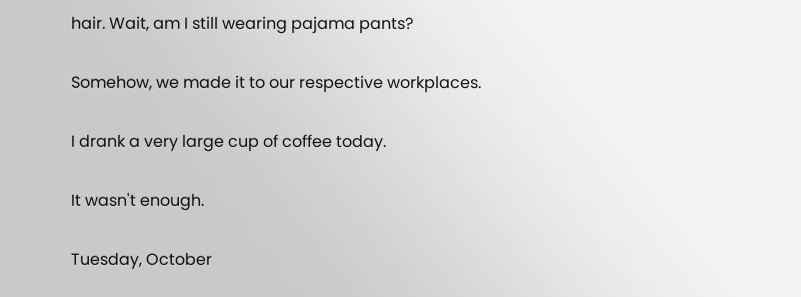hair. Wait, am I still wearing pajama pants?

Somehow, we made it to our respective workplaces.

I drank a very large cup of coffee today.

It wasn't enough.

Tuesday, October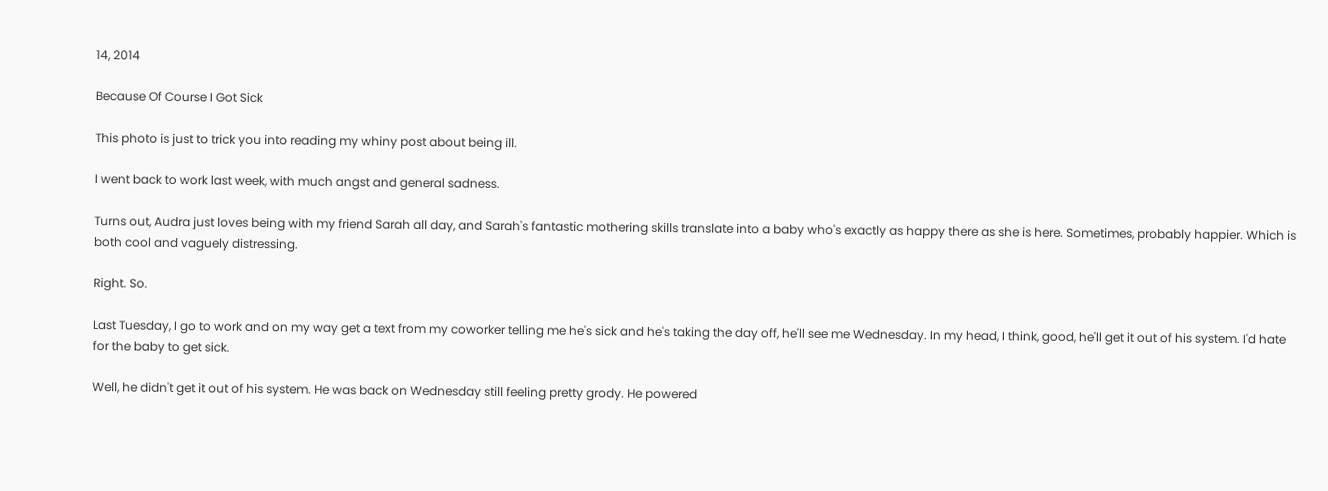14, 2014

Because Of Course I Got Sick

This photo is just to trick you into reading my whiny post about being ill.

I went back to work last week, with much angst and general sadness.

Turns out, Audra just loves being with my friend Sarah all day, and Sarah's fantastic mothering skills translate into a baby who's exactly as happy there as she is here. Sometimes, probably happier. Which is both cool and vaguely distressing.

Right. So.

Last Tuesday, I go to work and on my way get a text from my coworker telling me he's sick and he's taking the day off, he'll see me Wednesday. In my head, I think, good, he'll get it out of his system. I'd hate for the baby to get sick.

Well, he didn't get it out of his system. He was back on Wednesday still feeling pretty grody. He powered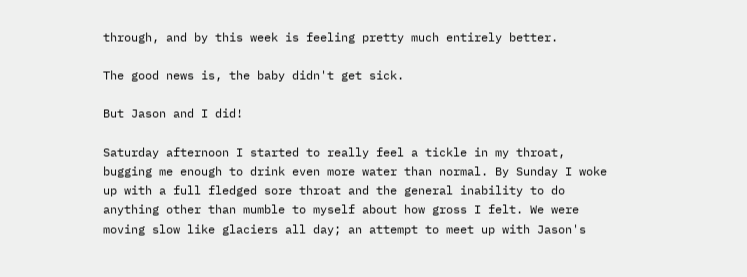through, and by this week is feeling pretty much entirely better.

The good news is, the baby didn't get sick.

But Jason and I did!

Saturday afternoon I started to really feel a tickle in my throat, bugging me enough to drink even more water than normal. By Sunday I woke up with a full fledged sore throat and the general inability to do anything other than mumble to myself about how gross I felt. We were moving slow like glaciers all day; an attempt to meet up with Jason's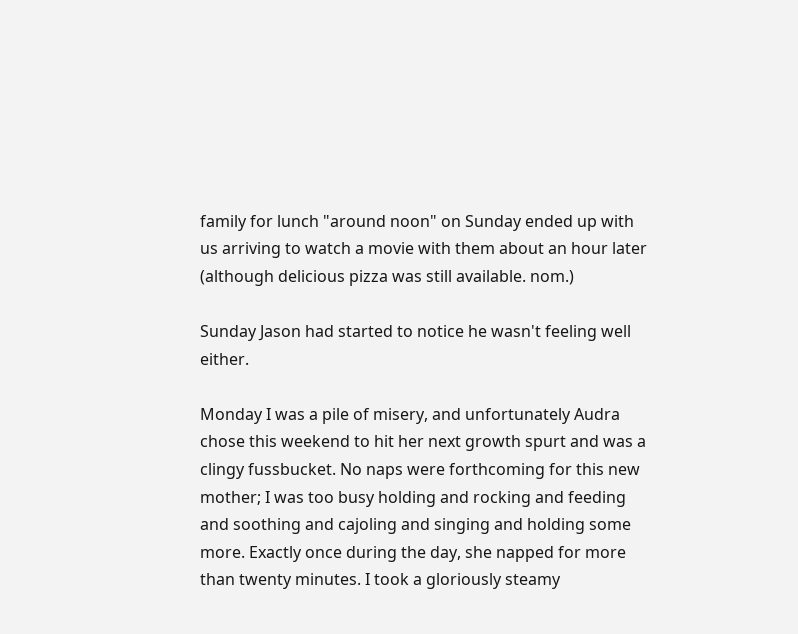family for lunch "around noon" on Sunday ended up with us arriving to watch a movie with them about an hour later (although delicious pizza was still available. nom.)

Sunday Jason had started to notice he wasn't feeling well either.

Monday I was a pile of misery, and unfortunately Audra chose this weekend to hit her next growth spurt and was a clingy fussbucket. No naps were forthcoming for this new mother; I was too busy holding and rocking and feeding and soothing and cajoling and singing and holding some more. Exactly once during the day, she napped for more than twenty minutes. I took a gloriously steamy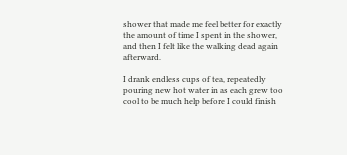shower that made me feel better for exactly the amount of time I spent in the shower, and then I felt like the walking dead again afterward.

I drank endless cups of tea, repeatedly pouring new hot water in as each grew too cool to be much help before I could finish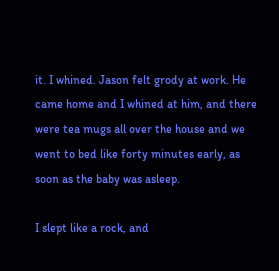it. I whined. Jason felt grody at work. He came home and I whined at him, and there were tea mugs all over the house and we went to bed like forty minutes early, as soon as the baby was asleep.

I slept like a rock, and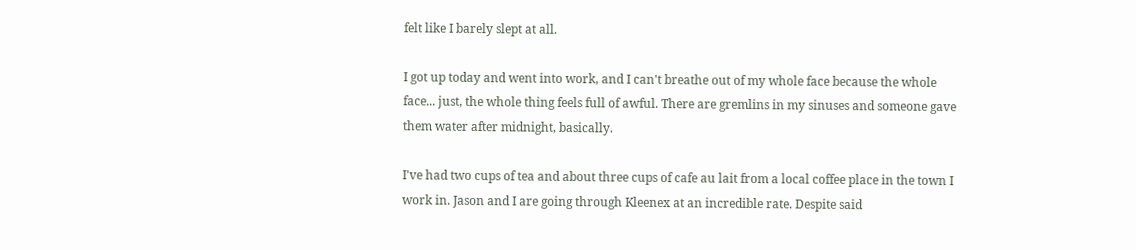felt like I barely slept at all.

I got up today and went into work, and I can't breathe out of my whole face because the whole face... just, the whole thing feels full of awful. There are gremlins in my sinuses and someone gave them water after midnight, basically.

I've had two cups of tea and about three cups of cafe au lait from a local coffee place in the town I work in. Jason and I are going through Kleenex at an incredible rate. Despite said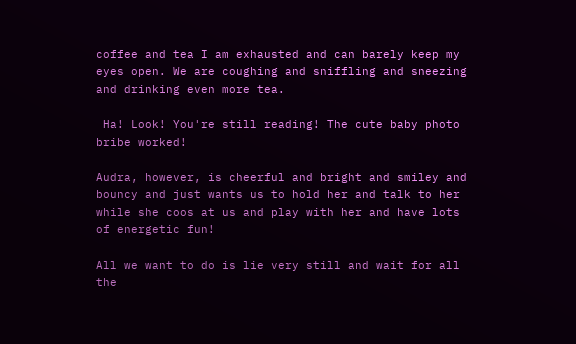coffee and tea I am exhausted and can barely keep my eyes open. We are coughing and sniffling and sneezing and drinking even more tea.

 Ha! Look! You're still reading! The cute baby photo bribe worked!

Audra, however, is cheerful and bright and smiley and bouncy and just wants us to hold her and talk to her while she coos at us and play with her and have lots of energetic fun!

All we want to do is lie very still and wait for all the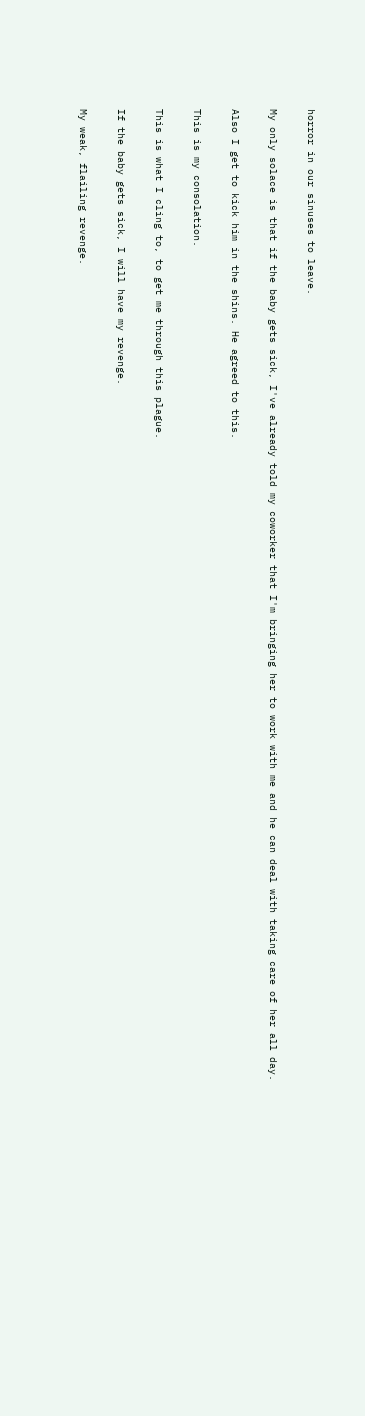horror in our sinuses to leave.

My only solace is that if the baby gets sick, I've already told my coworker that I'm bringing her to work with me and he can deal with taking care of her all day.

Also I get to kick him in the shins. He agreed to this.

This is my consolation.

This is what I cling to, to get me through this plague.

If the baby gets sick, I will have my revenge.

My weak, flailing revenge.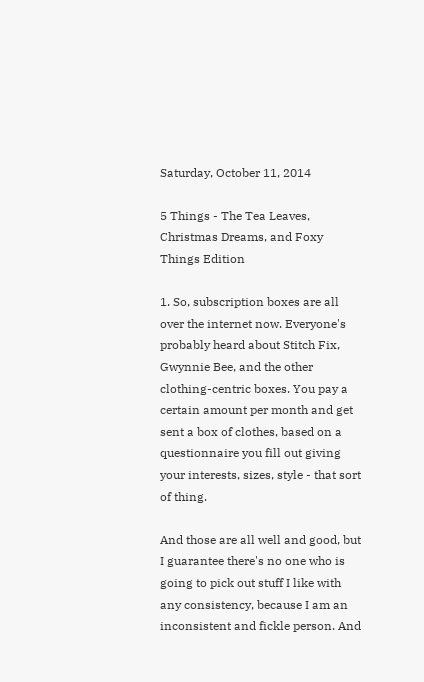Saturday, October 11, 2014

5 Things - The Tea Leaves, Christmas Dreams, and Foxy Things Edition

1. So, subscription boxes are all over the internet now. Everyone's probably heard about Stitch Fix, Gwynnie Bee, and the other clothing-centric boxes. You pay a certain amount per month and get sent a box of clothes, based on a questionnaire you fill out giving your interests, sizes, style - that sort of thing.

And those are all well and good, but I guarantee there's no one who is going to pick out stuff I like with any consistency, because I am an inconsistent and fickle person. And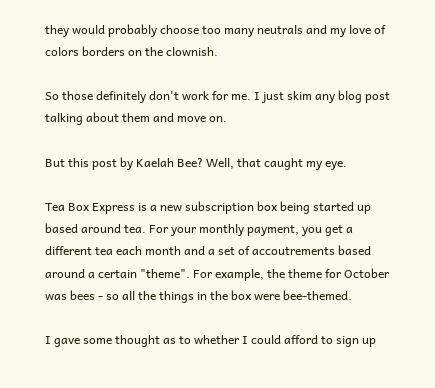they would probably choose too many neutrals and my love of colors borders on the clownish.

So those definitely don't work for me. I just skim any blog post talking about them and move on.

But this post by Kaelah Bee? Well, that caught my eye.

Tea Box Express is a new subscription box being started up based around tea. For your monthly payment, you get a different tea each month and a set of accoutrements based around a certain "theme". For example, the theme for October was bees - so all the things in the box were bee-themed.

I gave some thought as to whether I could afford to sign up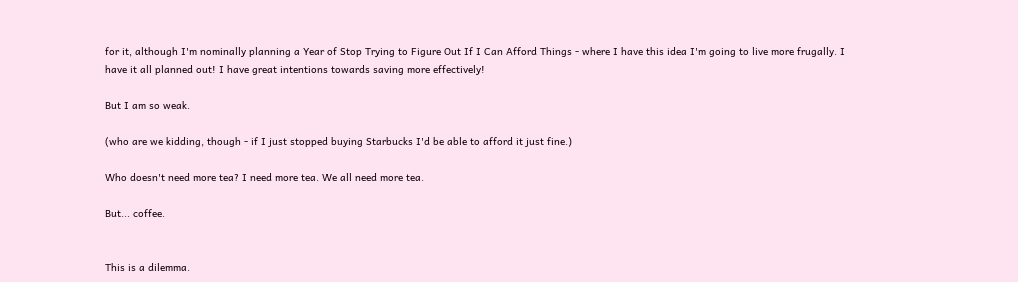for it, although I'm nominally planning a Year of Stop Trying to Figure Out If I Can Afford Things - where I have this idea I'm going to live more frugally. I have it all planned out! I have great intentions towards saving more effectively!

But I am so weak.

(who are we kidding, though - if I just stopped buying Starbucks I'd be able to afford it just fine.)

Who doesn't need more tea? I need more tea. We all need more tea.

But... coffee.


This is a dilemma.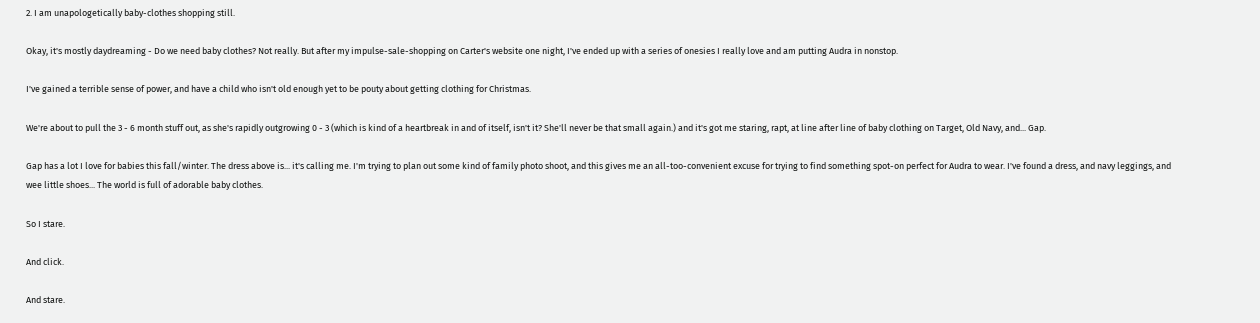2. I am unapologetically baby-clothes shopping still.

Okay, it's mostly daydreaming - Do we need baby clothes? Not really. But after my impulse-sale-shopping on Carter's website one night, I've ended up with a series of onesies I really love and am putting Audra in nonstop.

I've gained a terrible sense of power, and have a child who isn't old enough yet to be pouty about getting clothing for Christmas.

We're about to pull the 3 - 6 month stuff out, as she's rapidly outgrowing 0 - 3 (which is kind of a heartbreak in and of itself, isn't it? She'll never be that small again.) and it's got me staring, rapt, at line after line of baby clothing on Target, Old Navy, and... Gap.

Gap has a lot I love for babies this fall/winter. The dress above is... it's calling me. I'm trying to plan out some kind of family photo shoot, and this gives me an all-too-convenient excuse for trying to find something spot-on perfect for Audra to wear. I've found a dress, and navy leggings, and wee little shoes... The world is full of adorable baby clothes.

So I stare.

And click.

And stare.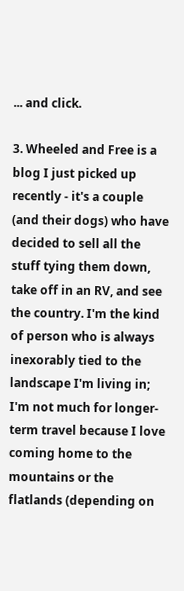... and click.

3. Wheeled and Free is a blog I just picked up recently - it's a couple (and their dogs) who have decided to sell all the stuff tying them down, take off in an RV, and see the country. I'm the kind of person who is always inexorably tied to the landscape I'm living in; I'm not much for longer-term travel because I love coming home to the mountains or the flatlands (depending on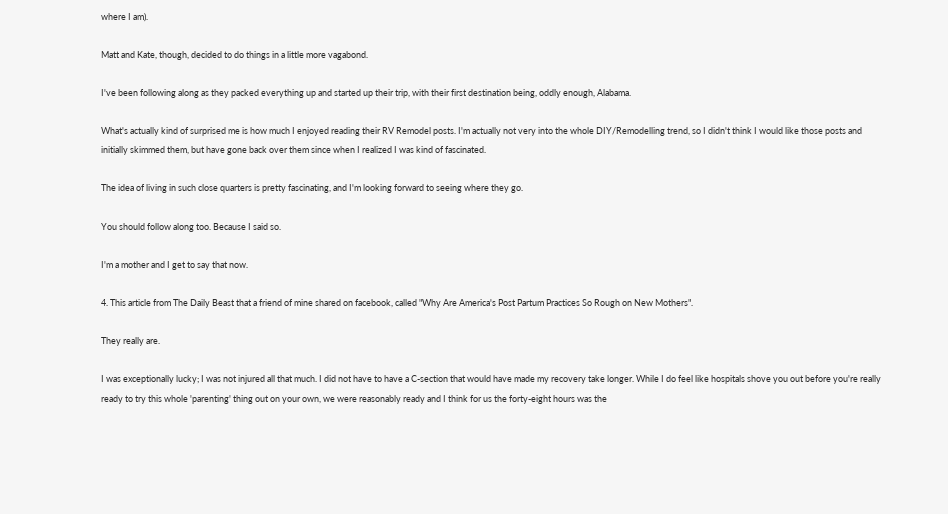where I am).

Matt and Kate, though, decided to do things in a little more vagabond.

I've been following along as they packed everything up and started up their trip, with their first destination being, oddly enough, Alabama.

What's actually kind of surprised me is how much I enjoyed reading their RV Remodel posts. I'm actually not very into the whole DIY/Remodelling trend, so I didn't think I would like those posts and initially skimmed them, but have gone back over them since when I realized I was kind of fascinated.

The idea of living in such close quarters is pretty fascinating, and I'm looking forward to seeing where they go.

You should follow along too. Because I said so.

I'm a mother and I get to say that now.

4. This article from The Daily Beast that a friend of mine shared on facebook, called "Why Are America's Post Partum Practices So Rough on New Mothers".

They really are.

I was exceptionally lucky; I was not injured all that much. I did not have to have a C-section that would have made my recovery take longer. While I do feel like hospitals shove you out before you're really ready to try this whole 'parenting' thing out on your own, we were reasonably ready and I think for us the forty-eight hours was the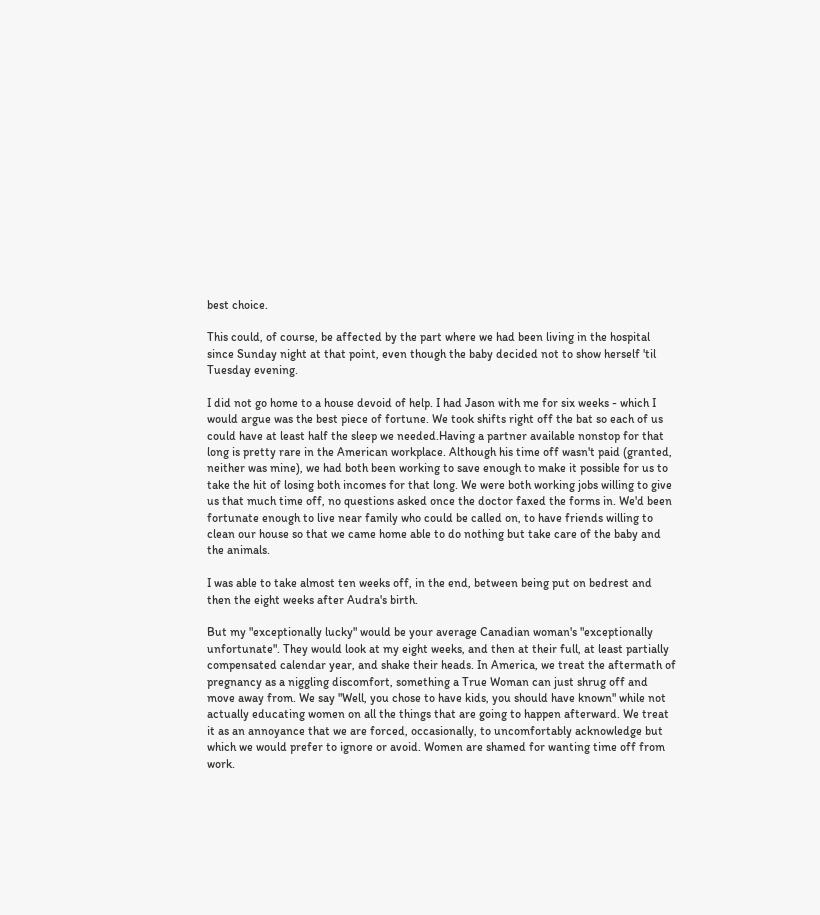best choice.

This could, of course, be affected by the part where we had been living in the hospital since Sunday night at that point, even though the baby decided not to show herself 'til Tuesday evening.

I did not go home to a house devoid of help. I had Jason with me for six weeks - which I would argue was the best piece of fortune. We took shifts right off the bat so each of us could have at least half the sleep we needed.Having a partner available nonstop for that long is pretty rare in the American workplace. Although his time off wasn't paid (granted, neither was mine), we had both been working to save enough to make it possible for us to take the hit of losing both incomes for that long. We were both working jobs willing to give us that much time off, no questions asked once the doctor faxed the forms in. We'd been fortunate enough to live near family who could be called on, to have friends willing to clean our house so that we came home able to do nothing but take care of the baby and the animals.

I was able to take almost ten weeks off, in the end, between being put on bedrest and then the eight weeks after Audra's birth.

But my "exceptionally lucky" would be your average Canadian woman's "exceptionally unfortunate". They would look at my eight weeks, and then at their full, at least partially compensated calendar year, and shake their heads. In America, we treat the aftermath of pregnancy as a niggling discomfort, something a True Woman can just shrug off and move away from. We say "Well, you chose to have kids, you should have known" while not actually educating women on all the things that are going to happen afterward. We treat it as an annoyance that we are forced, occasionally, to uncomfortably acknowledge but which we would prefer to ignore or avoid. Women are shamed for wanting time off from work.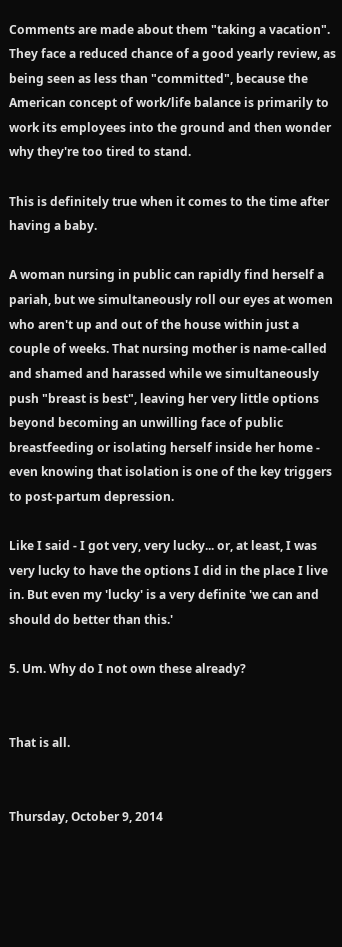Comments are made about them "taking a vacation". They face a reduced chance of a good yearly review, as being seen as less than "committed", because the American concept of work/life balance is primarily to work its employees into the ground and then wonder why they're too tired to stand.

This is definitely true when it comes to the time after having a baby.

A woman nursing in public can rapidly find herself a pariah, but we simultaneously roll our eyes at women who aren't up and out of the house within just a couple of weeks. That nursing mother is name-called and shamed and harassed while we simultaneously push "breast is best", leaving her very little options beyond becoming an unwilling face of public breastfeeding or isolating herself inside her home - even knowing that isolation is one of the key triggers to post-partum depression.

Like I said - I got very, very lucky... or, at least, I was very lucky to have the options I did in the place I live in. But even my 'lucky' is a very definite 'we can and should do better than this.'

5. Um. Why do I not own these already?


That is all.


Thursday, October 9, 2014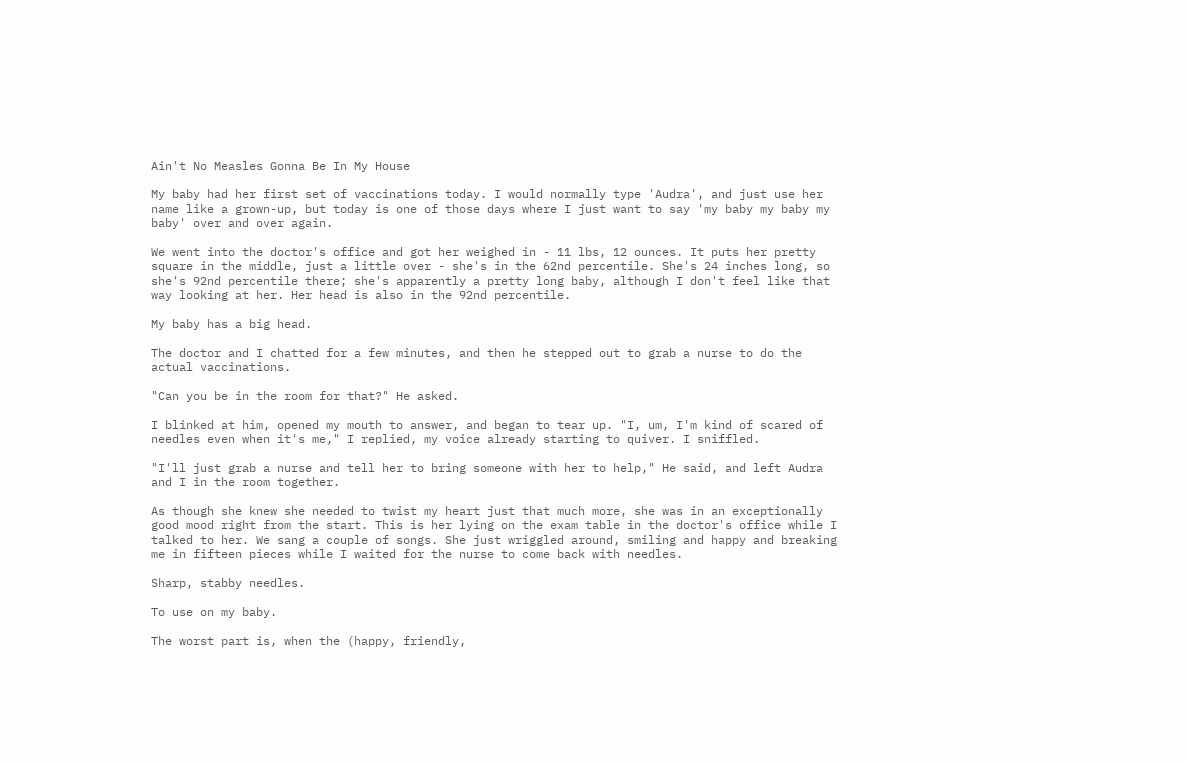Ain't No Measles Gonna Be In My House

My baby had her first set of vaccinations today. I would normally type 'Audra', and just use her name like a grown-up, but today is one of those days where I just want to say 'my baby my baby my baby' over and over again.

We went into the doctor's office and got her weighed in - 11 lbs, 12 ounces. It puts her pretty square in the middle, just a little over - she's in the 62nd percentile. She's 24 inches long, so she's 92nd percentile there; she's apparently a pretty long baby, although I don't feel like that way looking at her. Her head is also in the 92nd percentile.

My baby has a big head.

The doctor and I chatted for a few minutes, and then he stepped out to grab a nurse to do the actual vaccinations.

"Can you be in the room for that?" He asked.

I blinked at him, opened my mouth to answer, and began to tear up. "I, um, I'm kind of scared of needles even when it's me," I replied, my voice already starting to quiver. I sniffled.

"I'll just grab a nurse and tell her to bring someone with her to help," He said, and left Audra and I in the room together.

As though she knew she needed to twist my heart just that much more, she was in an exceptionally good mood right from the start. This is her lying on the exam table in the doctor's office while I talked to her. We sang a couple of songs. She just wriggled around, smiling and happy and breaking me in fifteen pieces while I waited for the nurse to come back with needles.

Sharp, stabby needles.

To use on my baby.

The worst part is, when the (happy, friendly,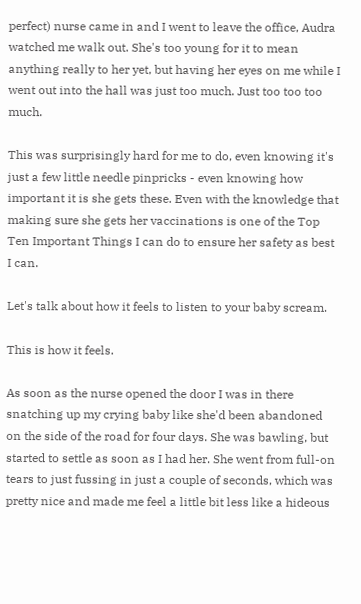perfect) nurse came in and I went to leave the office, Audra watched me walk out. She's too young for it to mean anything really to her yet, but having her eyes on me while I went out into the hall was just too much. Just too too too much.

This was surprisingly hard for me to do, even knowing it's just a few little needle pinpricks - even knowing how important it is she gets these. Even with the knowledge that making sure she gets her vaccinations is one of the Top Ten Important Things I can do to ensure her safety as best I can.

Let's talk about how it feels to listen to your baby scream.

This is how it feels.

As soon as the nurse opened the door I was in there snatching up my crying baby like she'd been abandoned on the side of the road for four days. She was bawling, but started to settle as soon as I had her. She went from full-on tears to just fussing in just a couple of seconds, which was pretty nice and made me feel a little bit less like a hideous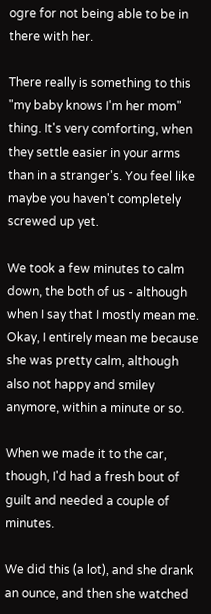ogre for not being able to be in there with her.

There really is something to this "my baby knows I'm her mom" thing. It's very comforting, when they settle easier in your arms than in a stranger's. You feel like maybe you haven't completely screwed up yet.

We took a few minutes to calm down, the both of us - although when I say that I mostly mean me. Okay, I entirely mean me because she was pretty calm, although also not happy and smiley anymore, within a minute or so.

When we made it to the car, though, I'd had a fresh bout of guilt and needed a couple of minutes.

We did this (a lot), and she drank an ounce, and then she watched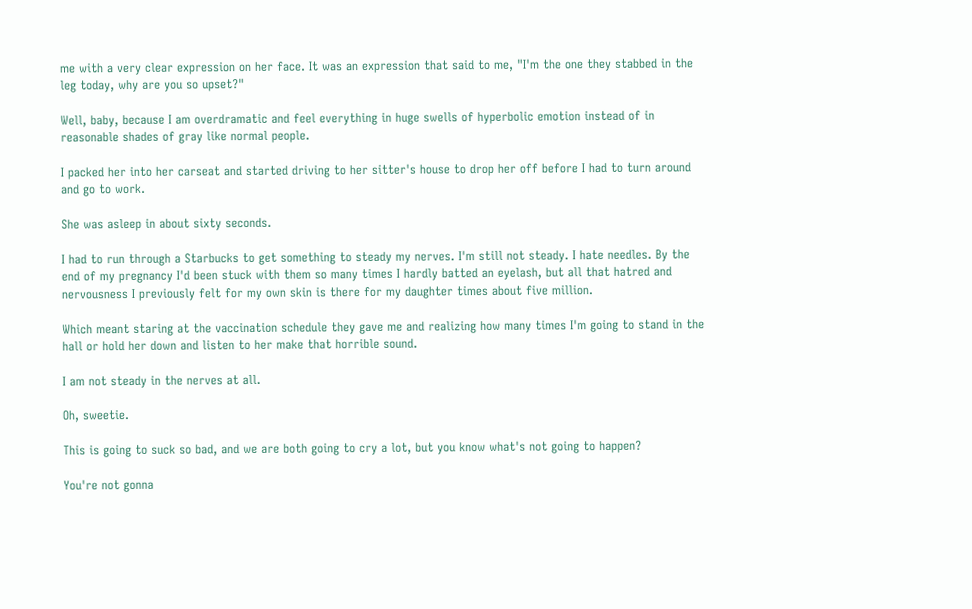me with a very clear expression on her face. It was an expression that said to me, "I'm the one they stabbed in the leg today, why are you so upset?"

Well, baby, because I am overdramatic and feel everything in huge swells of hyperbolic emotion instead of in reasonable shades of gray like normal people.

I packed her into her carseat and started driving to her sitter's house to drop her off before I had to turn around and go to work.

She was asleep in about sixty seconds.

I had to run through a Starbucks to get something to steady my nerves. I'm still not steady. I hate needles. By the end of my pregnancy I'd been stuck with them so many times I hardly batted an eyelash, but all that hatred and nervousness I previously felt for my own skin is there for my daughter times about five million.

Which meant staring at the vaccination schedule they gave me and realizing how many times I'm going to stand in the hall or hold her down and listen to her make that horrible sound.

I am not steady in the nerves at all.

Oh, sweetie.

This is going to suck so bad, and we are both going to cry a lot, but you know what's not going to happen?

You're not gonna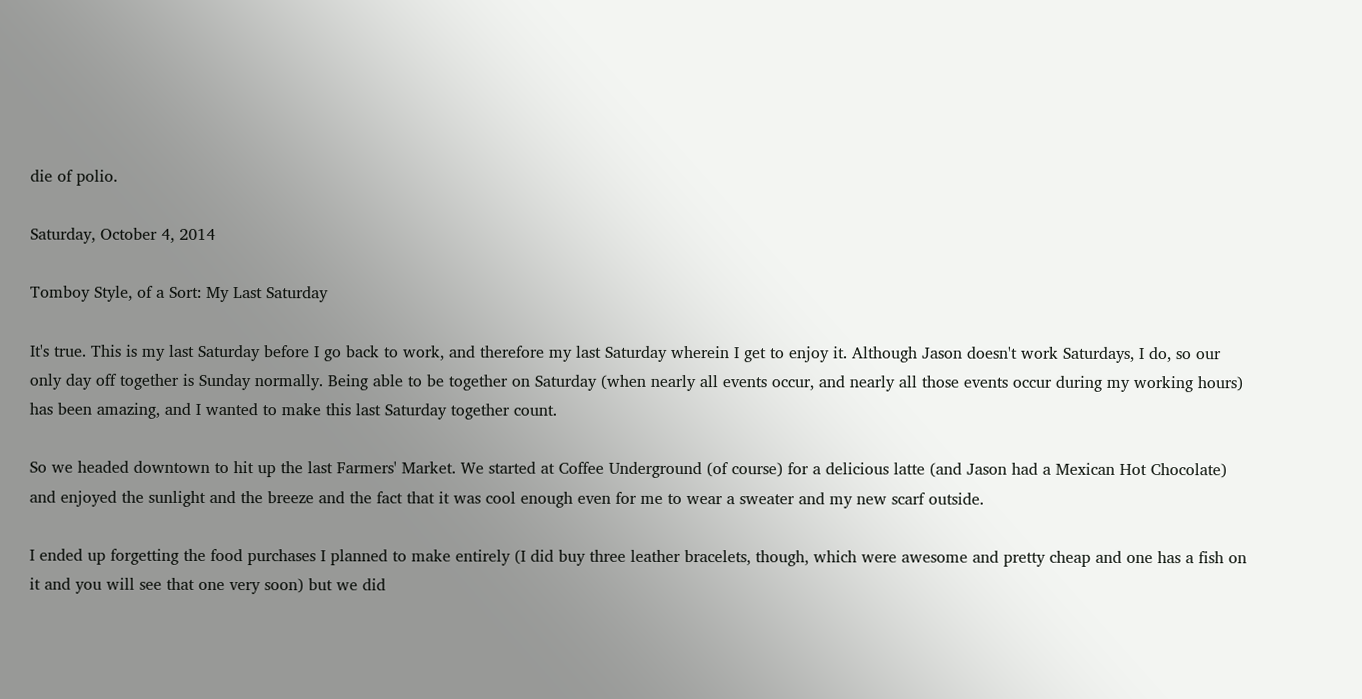die of polio.

Saturday, October 4, 2014

Tomboy Style, of a Sort: My Last Saturday

It's true. This is my last Saturday before I go back to work, and therefore my last Saturday wherein I get to enjoy it. Although Jason doesn't work Saturdays, I do, so our only day off together is Sunday normally. Being able to be together on Saturday (when nearly all events occur, and nearly all those events occur during my working hours) has been amazing, and I wanted to make this last Saturday together count.

So we headed downtown to hit up the last Farmers' Market. We started at Coffee Underground (of course) for a delicious latte (and Jason had a Mexican Hot Chocolate) and enjoyed the sunlight and the breeze and the fact that it was cool enough even for me to wear a sweater and my new scarf outside.

I ended up forgetting the food purchases I planned to make entirely (I did buy three leather bracelets, though, which were awesome and pretty cheap and one has a fish on it and you will see that one very soon) but we did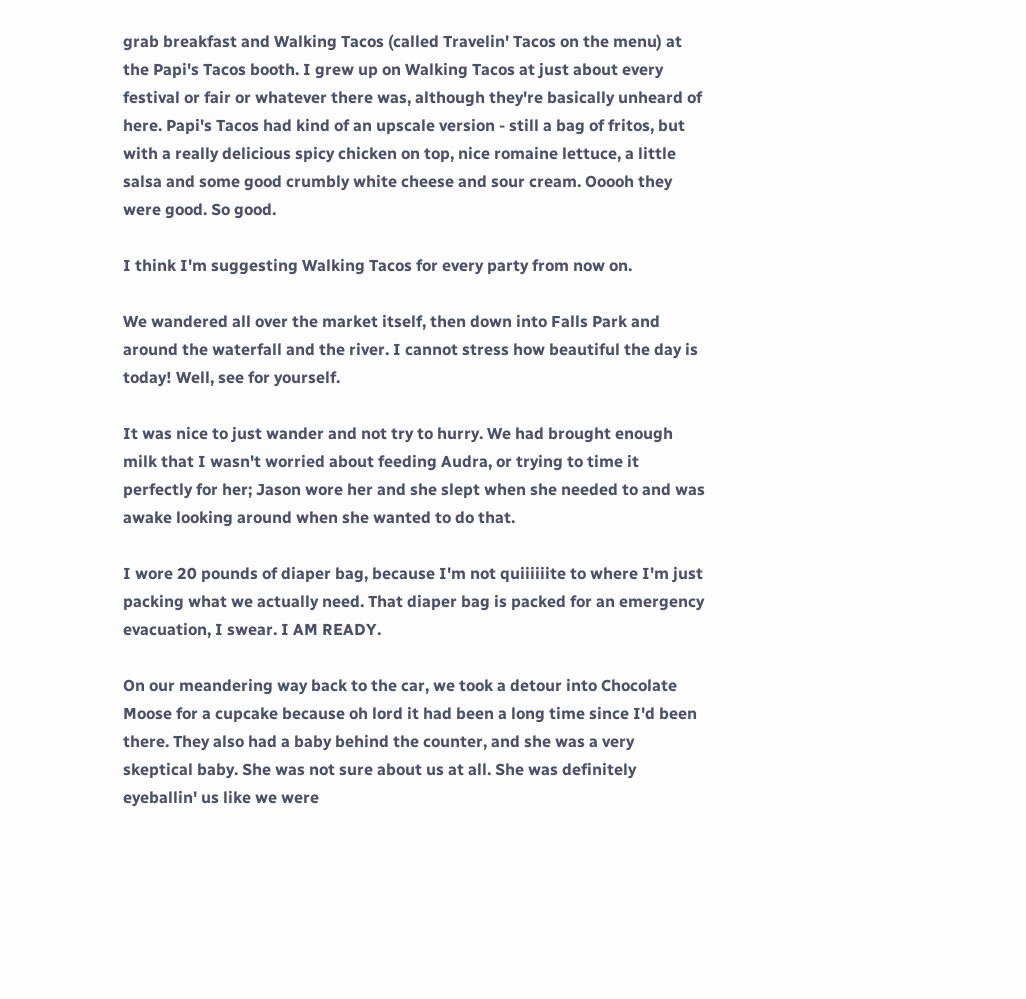grab breakfast and Walking Tacos (called Travelin' Tacos on the menu) at the Papi's Tacos booth. I grew up on Walking Tacos at just about every festival or fair or whatever there was, although they're basically unheard of here. Papi's Tacos had kind of an upscale version - still a bag of fritos, but with a really delicious spicy chicken on top, nice romaine lettuce, a little salsa and some good crumbly white cheese and sour cream. Ooooh they were good. So good.

I think I'm suggesting Walking Tacos for every party from now on.

We wandered all over the market itself, then down into Falls Park and around the waterfall and the river. I cannot stress how beautiful the day is today! Well, see for yourself.

It was nice to just wander and not try to hurry. We had brought enough milk that I wasn't worried about feeding Audra, or trying to time it perfectly for her; Jason wore her and she slept when she needed to and was awake looking around when she wanted to do that.

I wore 20 pounds of diaper bag, because I'm not quiiiiiite to where I'm just packing what we actually need. That diaper bag is packed for an emergency evacuation, I swear. I AM READY.

On our meandering way back to the car, we took a detour into Chocolate Moose for a cupcake because oh lord it had been a long time since I'd been there. They also had a baby behind the counter, and she was a very skeptical baby. She was not sure about us at all. She was definitely eyeballin' us like we were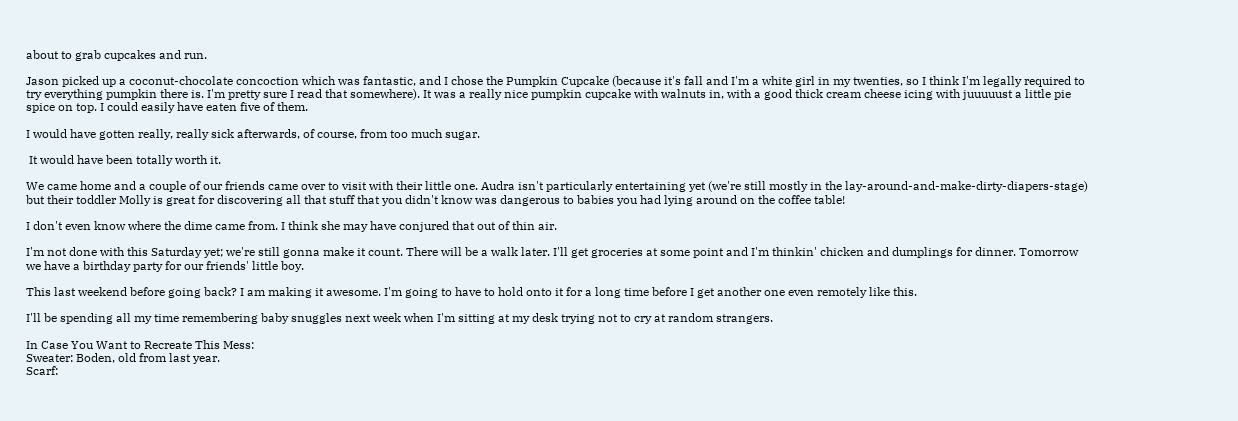about to grab cupcakes and run.

Jason picked up a coconut-chocolate concoction which was fantastic, and I chose the Pumpkin Cupcake (because it's fall and I'm a white girl in my twenties, so I think I'm legally required to try everything pumpkin there is. I'm pretty sure I read that somewhere). It was a really nice pumpkin cupcake with walnuts in, with a good thick cream cheese icing with juuuuust a little pie spice on top. I could easily have eaten five of them.

I would have gotten really, really sick afterwards, of course, from too much sugar.

 It would have been totally worth it.

We came home and a couple of our friends came over to visit with their little one. Audra isn't particularly entertaining yet (we're still mostly in the lay-around-and-make-dirty-diapers-stage) but their toddler Molly is great for discovering all that stuff that you didn't know was dangerous to babies you had lying around on the coffee table!

I don't even know where the dime came from. I think she may have conjured that out of thin air.

I'm not done with this Saturday yet; we're still gonna make it count. There will be a walk later. I'll get groceries at some point and I'm thinkin' chicken and dumplings for dinner. Tomorrow we have a birthday party for our friends' little boy.

This last weekend before going back? I am making it awesome. I'm going to have to hold onto it for a long time before I get another one even remotely like this.

I'll be spending all my time remembering baby snuggles next week when I'm sitting at my desk trying not to cry at random strangers.

In Case You Want to Recreate This Mess:
Sweater: Boden, old from last year.
Scarf: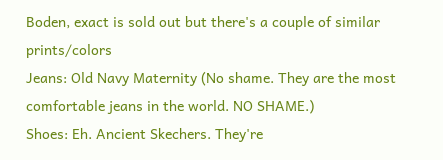Boden, exact is sold out but there's a couple of similar prints/colors
Jeans: Old Navy Maternity (No shame. They are the most comfortable jeans in the world. NO SHAME.)
Shoes: Eh. Ancient Skechers. They're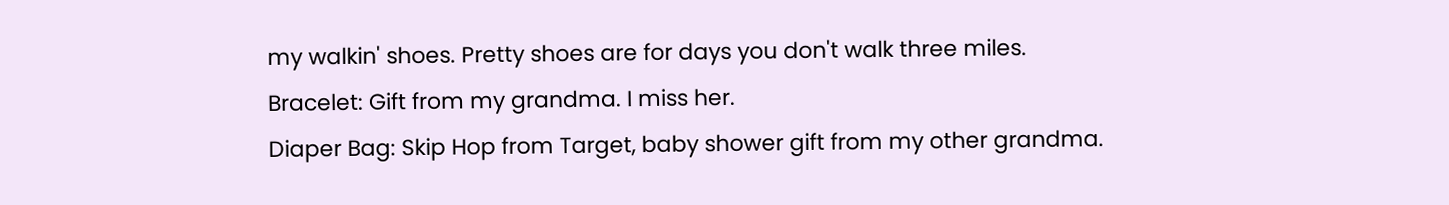my walkin' shoes. Pretty shoes are for days you don't walk three miles.
Bracelet: Gift from my grandma. I miss her.
Diaper Bag: Skip Hop from Target, baby shower gift from my other grandma.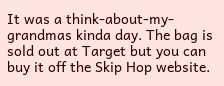It was a think-about-my-grandmas kinda day. The bag is sold out at Target but you can buy it off the Skip Hop website.